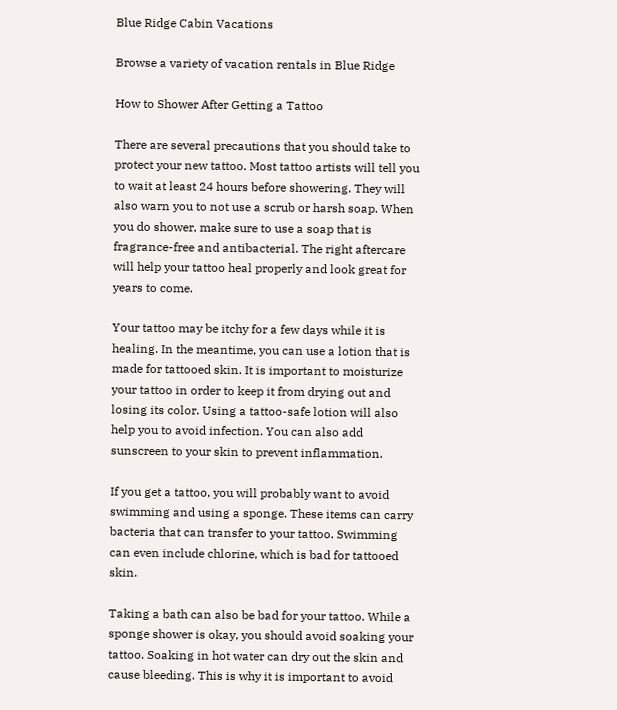Blue Ridge Cabin Vacations

Browse a variety of vacation rentals in Blue Ridge

How to Shower After Getting a Tattoo

There are several precautions that you should take to protect your new tattoo. Most tattoo artists will tell you to wait at least 24 hours before showering. They will also warn you to not use a scrub or harsh soap. When you do shower, make sure to use a soap that is fragrance-free and antibacterial. The right aftercare will help your tattoo heal properly and look great for years to come.

Your tattoo may be itchy for a few days while it is healing. In the meantime, you can use a lotion that is made for tattooed skin. It is important to moisturize your tattoo in order to keep it from drying out and losing its color. Using a tattoo-safe lotion will also help you to avoid infection. You can also add sunscreen to your skin to prevent inflammation.

If you get a tattoo, you will probably want to avoid swimming and using a sponge. These items can carry bacteria that can transfer to your tattoo. Swimming can even include chlorine, which is bad for tattooed skin.

Taking a bath can also be bad for your tattoo. While a sponge shower is okay, you should avoid soaking your tattoo. Soaking in hot water can dry out the skin and cause bleeding. This is why it is important to avoid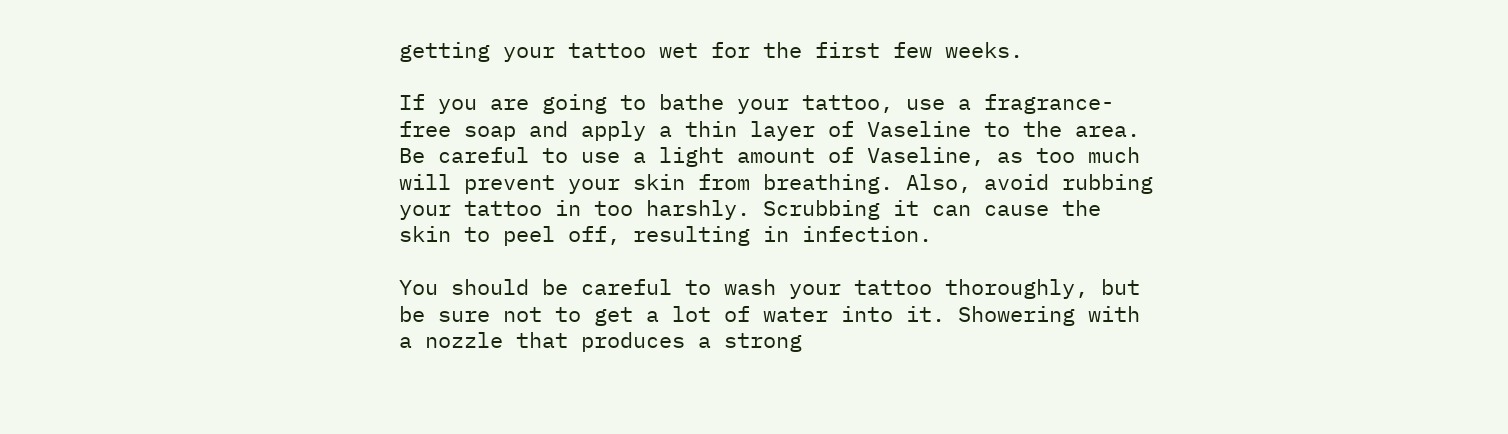getting your tattoo wet for the first few weeks.

If you are going to bathe your tattoo, use a fragrance-free soap and apply a thin layer of Vaseline to the area. Be careful to use a light amount of Vaseline, as too much will prevent your skin from breathing. Also, avoid rubbing your tattoo in too harshly. Scrubbing it can cause the skin to peel off, resulting in infection.

You should be careful to wash your tattoo thoroughly, but be sure not to get a lot of water into it. Showering with a nozzle that produces a strong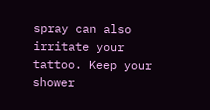spray can also irritate your tattoo. Keep your shower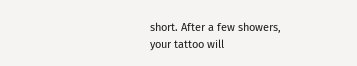short. After a few showers, your tattoo will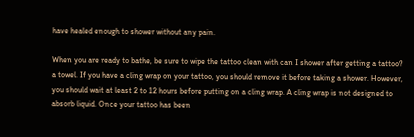have healed enough to shower without any pain.

When you are ready to bathe, be sure to wipe the tattoo clean with can I shower after getting a tattoo? a towel. If you have a cling wrap on your tattoo, you should remove it before taking a shower. However, you should wait at least 2 to 12 hours before putting on a cling wrap. A cling wrap is not designed to absorb liquid. Once your tattoo has been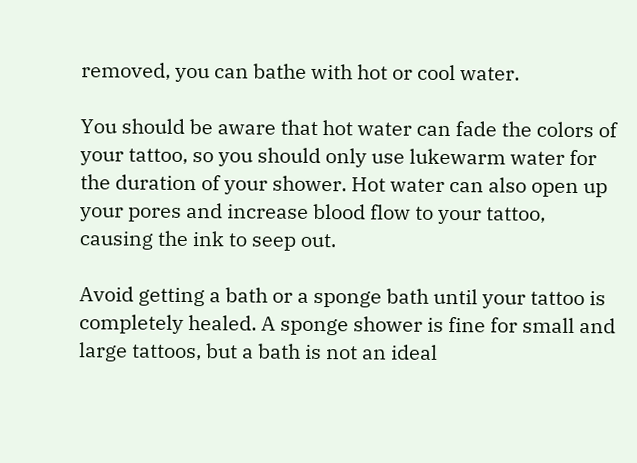removed, you can bathe with hot or cool water.

You should be aware that hot water can fade the colors of your tattoo, so you should only use lukewarm water for the duration of your shower. Hot water can also open up your pores and increase blood flow to your tattoo, causing the ink to seep out.

Avoid getting a bath or a sponge bath until your tattoo is completely healed. A sponge shower is fine for small and large tattoos, but a bath is not an ideal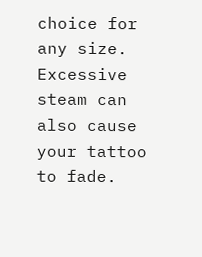choice for any size. Excessive steam can also cause your tattoo to fade.